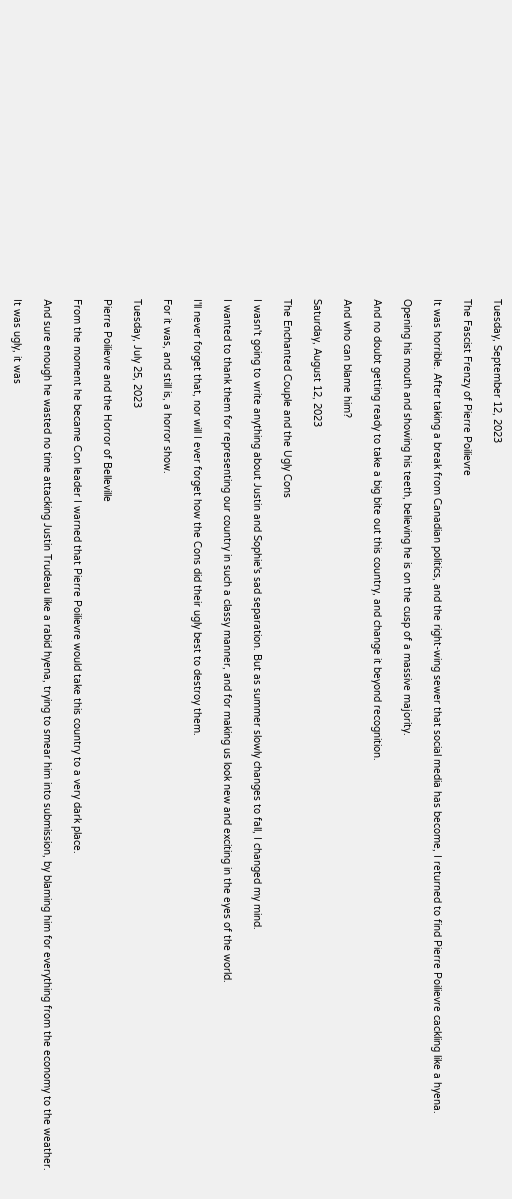Tuesday, September 12, 2023

The Fascist Frenzy of Pierre Poilievre

It was horrible. After taking a break from Canadian politics, and the right-wing sewer that social media has become, I returned to find Pierre Poilievre cackling like a hyena.

Opening his mouth and showing his teeth, believing he is on the cusp of a massive majority.

And no doubt getting ready to take a big bite out this country, and change it beyond recognition.

And who can blame him?

Saturday, August 12, 2023

The Enchanted Couple and the Ugly Cons

I wasn't going to write anything about Justin and Sophie's sad separation. But as summer slowly changes to fall, I changed my mind.

I wanted to thank them for representing our country in such a classy manner, and for making us look new and exciting in the eyes of the world.

I'll never forget that, nor will I ever forget how the Cons did their ugly best to destroy them.

For it was, and still is, a horror show.

Tuesday, July 25, 2023

Pierre Poilievre and the Horror of Belleville

From the moment he became Con leader I warned that Pierre Poilievre would take this country to a very dark place.

And sure enough he wasted no time attacking Justin Trudeau like a rabid hyena, trying to smear him into submission, by blaming him for everything from the economy to the weather.

It was ugly, it was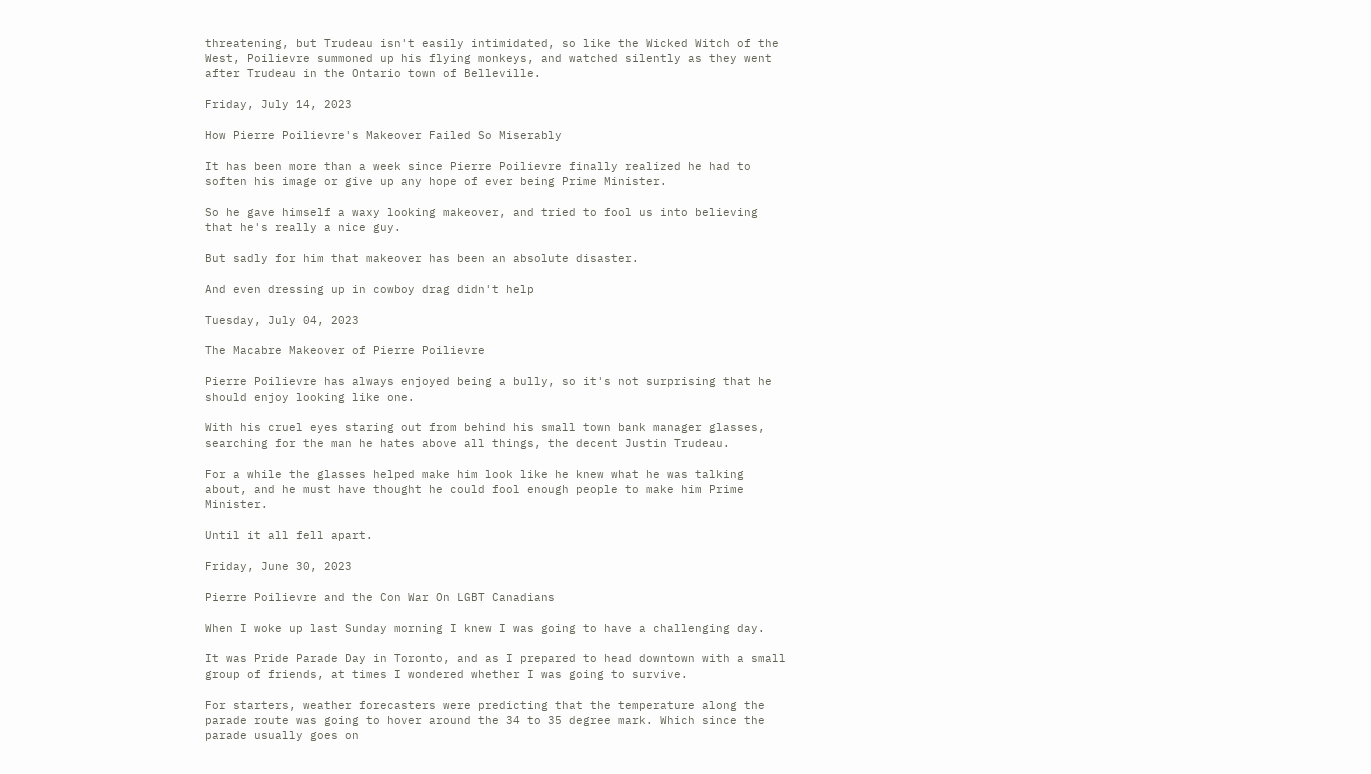threatening, but Trudeau isn't easily intimidated, so like the Wicked Witch of the West, Poilievre summoned up his flying monkeys, and watched silently as they went after Trudeau in the Ontario town of Belleville.

Friday, July 14, 2023

How Pierre Poilievre's Makeover Failed So Miserably

It has been more than a week since Pierre Poilievre finally realized he had to soften his image or give up any hope of ever being Prime Minister.

So he gave himself a waxy looking makeover, and tried to fool us into believing that he's really a nice guy.

But sadly for him that makeover has been an absolute disaster.

And even dressing up in cowboy drag didn't help

Tuesday, July 04, 2023

The Macabre Makeover of Pierre Poilievre

Pierre Poilievre has always enjoyed being a bully, so it's not surprising that he should enjoy looking like one.

With his cruel eyes staring out from behind his small town bank manager glasses, searching for the man he hates above all things, the decent Justin Trudeau.

For a while the glasses helped make him look like he knew what he was talking about, and he must have thought he could fool enough people to make him Prime Minister.

Until it all fell apart.

Friday, June 30, 2023

Pierre Poilievre and the Con War On LGBT Canadians

When I woke up last Sunday morning I knew I was going to have a challenging day.

It was Pride Parade Day in Toronto, and as I prepared to head downtown with a small group of friends, at times I wondered whether I was going to survive.

For starters, weather forecasters were predicting that the temperature along the parade route was going to hover around the 34 to 35 degree mark. Which since the parade usually goes on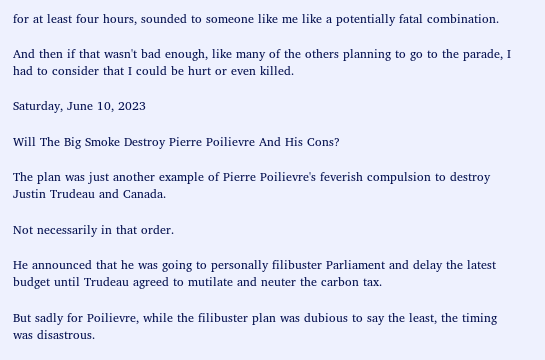for at least four hours, sounded to someone like me like a potentially fatal combination.

And then if that wasn't bad enough, like many of the others planning to go to the parade, I had to consider that I could be hurt or even killed.

Saturday, June 10, 2023

Will The Big Smoke Destroy Pierre Poilievre And His Cons?

The plan was just another example of Pierre Poilievre's feverish compulsion to destroy Justin Trudeau and Canada.

Not necessarily in that order.

He announced that he was going to personally filibuster Parliament and delay the latest budget until Trudeau agreed to mutilate and neuter the carbon tax.

But sadly for Poilievre, while the filibuster plan was dubious to say the least, the timing was disastrous.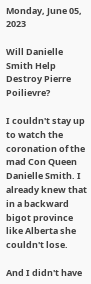Monday, June 05, 2023

Will Danielle Smith Help Destroy Pierre Poilievre?

I couldn't stay up to watch the coronation of the mad Con Queen Danielle Smith. I already knew that in a backward bigot province like Alberta she couldn't lose.

And I didn't have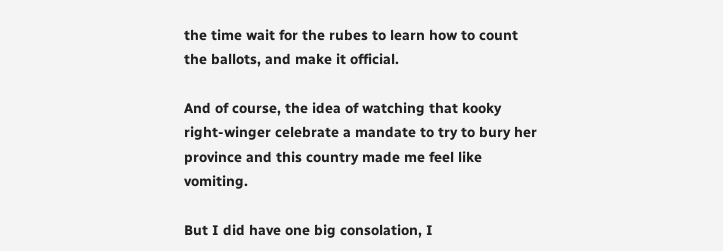the time wait for the rubes to learn how to count the ballots, and make it official.

And of course, the idea of watching that kooky right-winger celebrate a mandate to try to bury her province and this country made me feel like vomiting.

But I did have one big consolation, I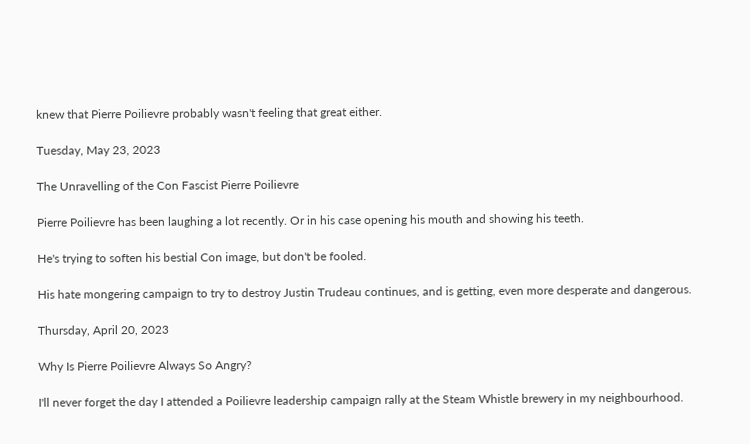knew that Pierre Poilievre probably wasn't feeling that great either.

Tuesday, May 23, 2023

The Unravelling of the Con Fascist Pierre Poilievre

Pierre Poilievre has been laughing a lot recently. Or in his case opening his mouth and showing his teeth.

He's trying to soften his bestial Con image, but don't be fooled.

His hate mongering campaign to try to destroy Justin Trudeau continues, and is getting, even more desperate and dangerous.

Thursday, April 20, 2023

Why Is Pierre Poilievre Always So Angry?

I'll never forget the day I attended a Poilievre leadership campaign rally at the Steam Whistle brewery in my neighbourhood.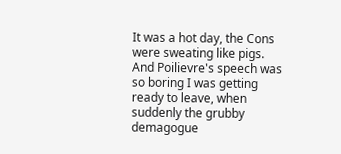It was a hot day, the Cons were sweating like pigs. And Poilievre's speech was so boring I was getting ready to leave, when suddenly the grubby demagogue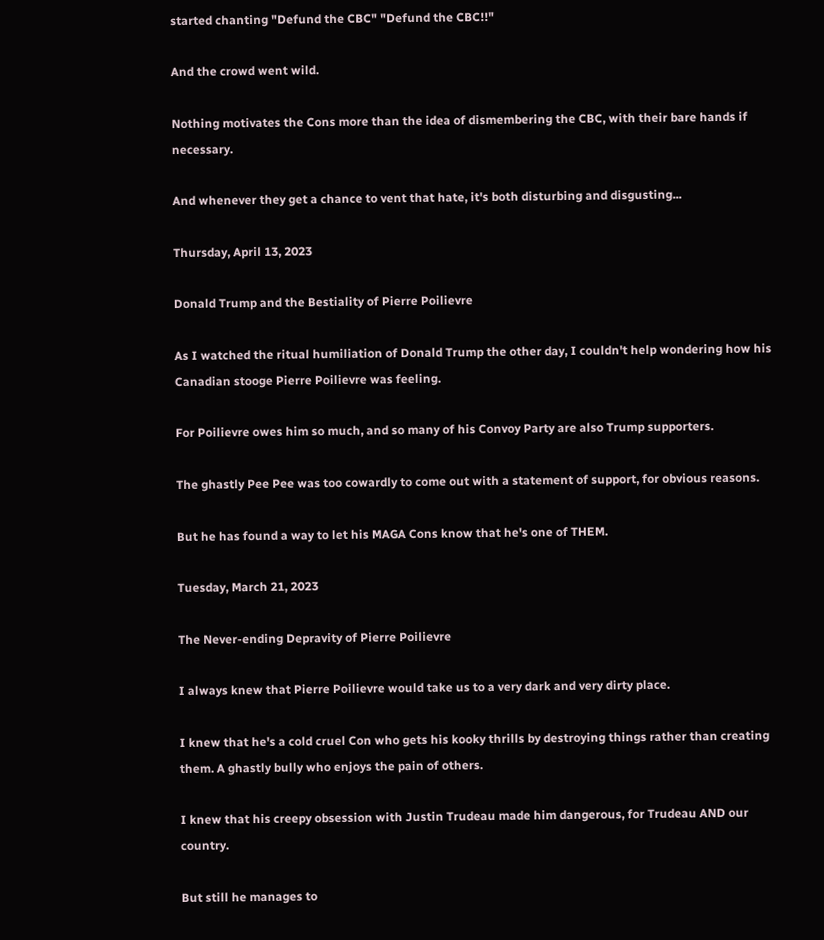started chanting "Defund the CBC" "Defund the CBC!!"

And the crowd went wild.

Nothing motivates the Cons more than the idea of dismembering the CBC, with their bare hands if necessary.

And whenever they get a chance to vent that hate, it's both disturbing and disgusting...

Thursday, April 13, 2023

Donald Trump and the Bestiality of Pierre Poilievre

As I watched the ritual humiliation of Donald Trump the other day, I couldn't help wondering how his Canadian stooge Pierre Poilievre was feeling.

For Poilievre owes him so much, and so many of his Convoy Party are also Trump supporters.

The ghastly Pee Pee was too cowardly to come out with a statement of support, for obvious reasons.

But he has found a way to let his MAGA Cons know that he's one of THEM.

Tuesday, March 21, 2023

The Never-ending Depravity of Pierre Poilievre

I always knew that Pierre Poilievre would take us to a very dark and very dirty place.

I knew that he's a cold cruel Con who gets his kooky thrills by destroying things rather than creating them. A ghastly bully who enjoys the pain of others.

I knew that his creepy obsession with Justin Trudeau made him dangerous, for Trudeau AND our country.

But still he manages to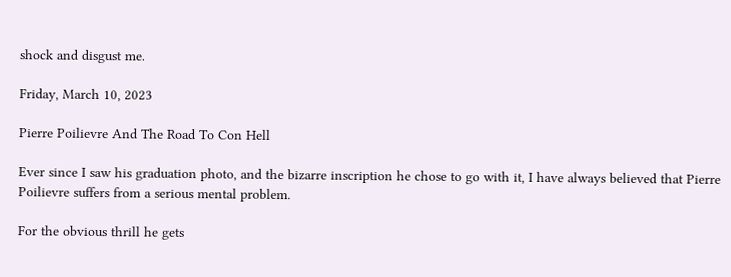shock and disgust me.

Friday, March 10, 2023

Pierre Poilievre And The Road To Con Hell

Ever since I saw his graduation photo, and the bizarre inscription he chose to go with it, I have always believed that Pierre Poilievre suffers from a serious mental problem.

For the obvious thrill he gets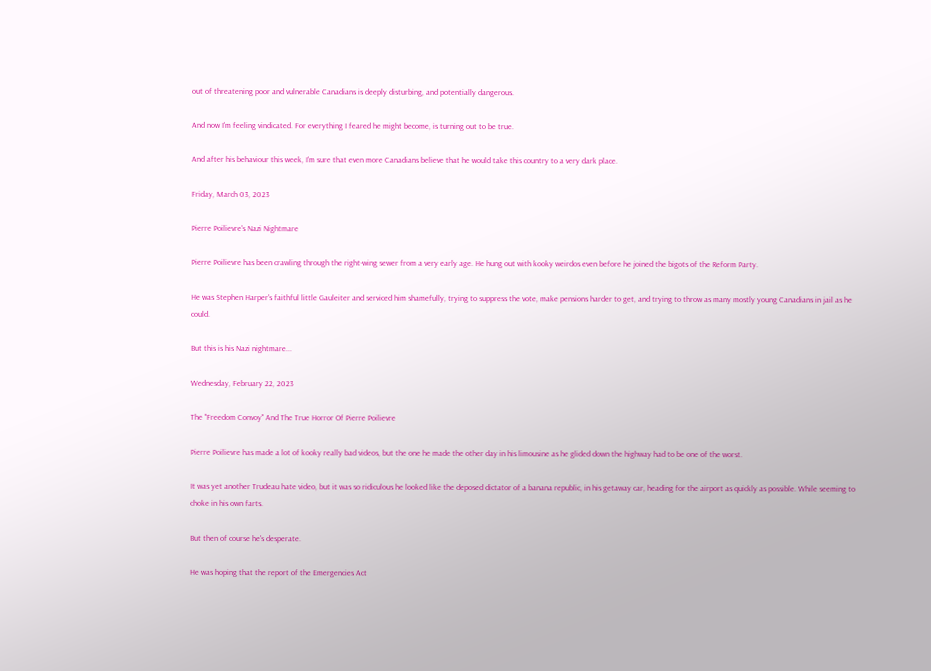out of threatening poor and vulnerable Canadians is deeply disturbing, and potentially dangerous.

And now I'm feeling vindicated. For everything I feared he might become, is turning out to be true.

And after his behaviour this week, I'm sure that even more Canadians believe that he would take this country to a very dark place.

Friday, March 03, 2023

Pierre Poilievre's Nazi Nightmare

Pierre Poilievre has been crawling through the right-wing sewer from a very early age. He hung out with kooky weirdos even before he joined the bigots of the Reform Party.

He was Stephen Harper's faithful little Gauleiter and serviced him shamefully, trying to suppress the vote, make pensions harder to get, and trying to throw as many mostly young Canadians in jail as he could.

But this is his Nazi nightmare...

Wednesday, February 22, 2023

The "Freedom Convoy" And The True Horror Of Pierre Poilievre

Pierre Poilievre has made a lot of kooky really bad videos, but the one he made the other day in his limousine as he glided down the highway had to be one of the worst.

It was yet another Trudeau hate video, but it was so ridiculous he looked like the deposed dictator of a banana republic, in his getaway car, heading for the airport as quickly as possible. While seeming to choke in his own farts.

But then of course he's desperate.

He was hoping that the report of the Emergencies Act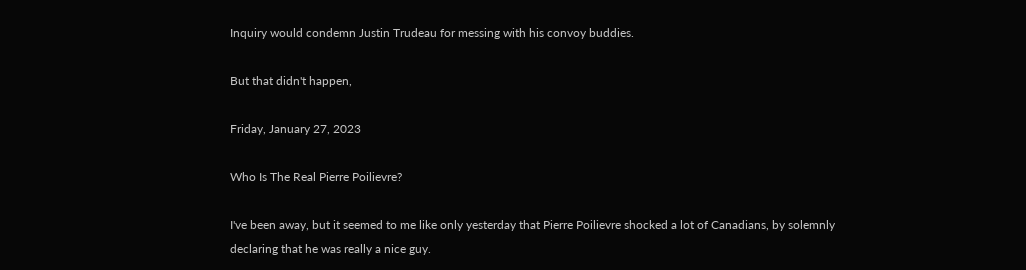Inquiry would condemn Justin Trudeau for messing with his convoy buddies.

But that didn't happen,

Friday, January 27, 2023

Who Is The Real Pierre Poilievre?

I've been away, but it seemed to me like only yesterday that Pierre Poilievre shocked a lot of Canadians, by solemnly declaring that he was really a nice guy.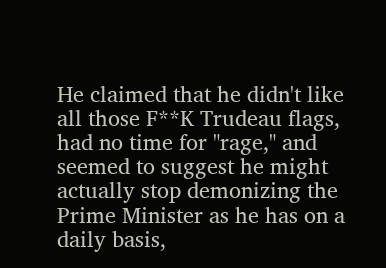He claimed that he didn't like all those F**K Trudeau flags, had no time for "rage," and seemed to suggest he might actually stop demonizing the Prime Minister as he has on a daily basis,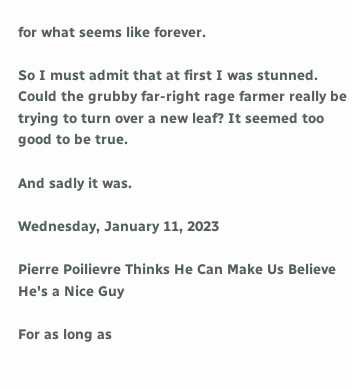for what seems like forever.

So I must admit that at first I was stunned. Could the grubby far-right rage farmer really be trying to turn over a new leaf? It seemed too good to be true.

And sadly it was.

Wednesday, January 11, 2023

Pierre Poilievre Thinks He Can Make Us Believe He's a Nice Guy

For as long as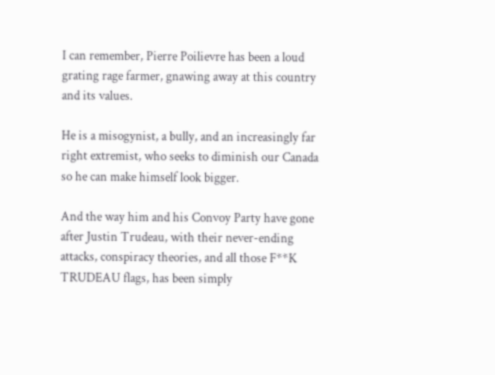I can remember, Pierre Poilievre has been a loud grating rage farmer, gnawing away at this country and its values.

He is a misogynist, a bully, and an increasingly far right extremist, who seeks to diminish our Canada so he can make himself look bigger.

And the way him and his Convoy Party have gone after Justin Trudeau, with their never-ending attacks, conspiracy theories, and all those F**K TRUDEAU flags, has been simply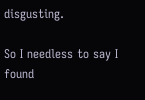disgusting.

So I needless to say I found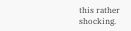this rather shocking.